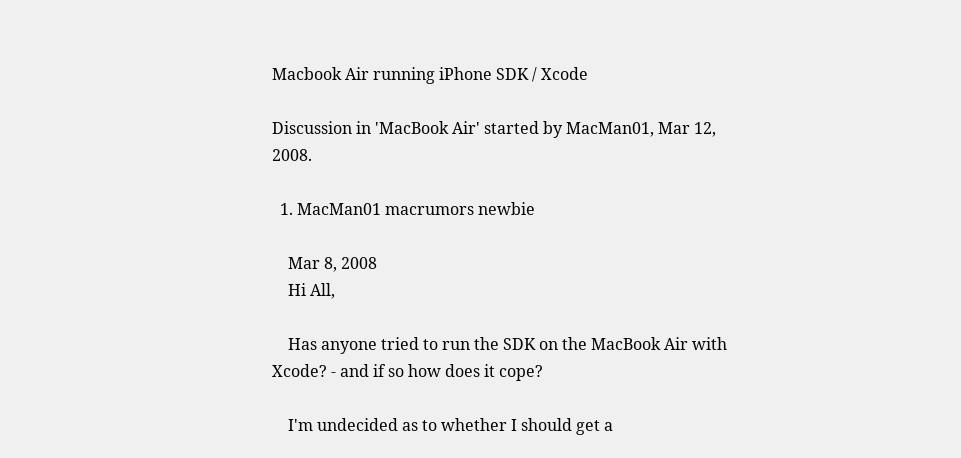Macbook Air running iPhone SDK / Xcode

Discussion in 'MacBook Air' started by MacMan01, Mar 12, 2008.

  1. MacMan01 macrumors newbie

    Mar 8, 2008
    Hi All,

    Has anyone tried to run the SDK on the MacBook Air with Xcode? - and if so how does it cope?

    I'm undecided as to whether I should get a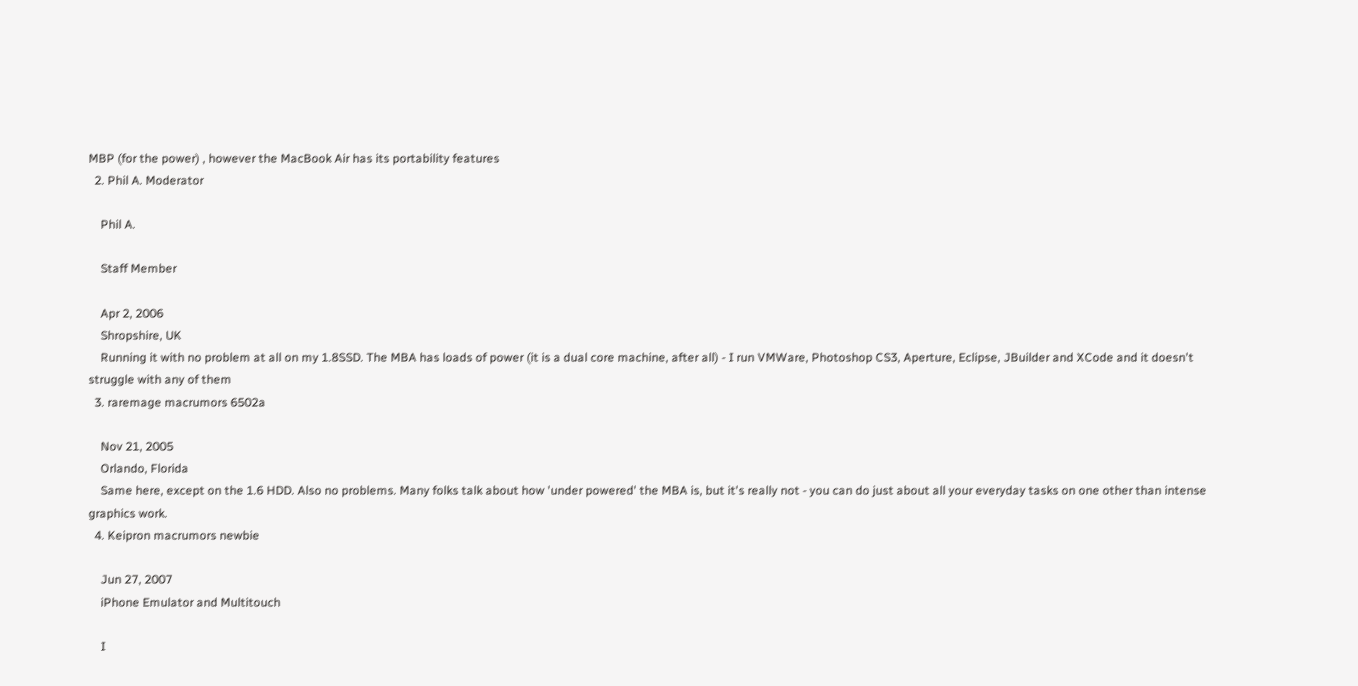MBP (for the power) , however the MacBook Air has its portability features
  2. Phil A. Moderator

    Phil A.

    Staff Member

    Apr 2, 2006
    Shropshire, UK
    Running it with no problem at all on my 1.8SSD. The MBA has loads of power (it is a dual core machine, after all) - I run VMWare, Photoshop CS3, Aperture, Eclipse, JBuilder and XCode and it doesn't struggle with any of them
  3. raremage macrumors 6502a

    Nov 21, 2005
    Orlando, Florida
    Same here, except on the 1.6 HDD. Also no problems. Many folks talk about how 'under powered' the MBA is, but it's really not - you can do just about all your everyday tasks on one other than intense graphics work.
  4. Keipron macrumors newbie

    Jun 27, 2007
    iPhone Emulator and Multitouch

    I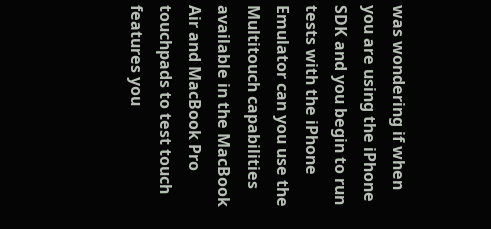was wondering if when you are using the iPhone SDK and you begin to run tests with the iPhone Emulator can you use the Multitouch capabilities available in the MacBook Air and MacBook Pro touchpads to test touch features you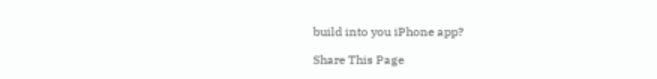build into you iPhone app?

Share This Page